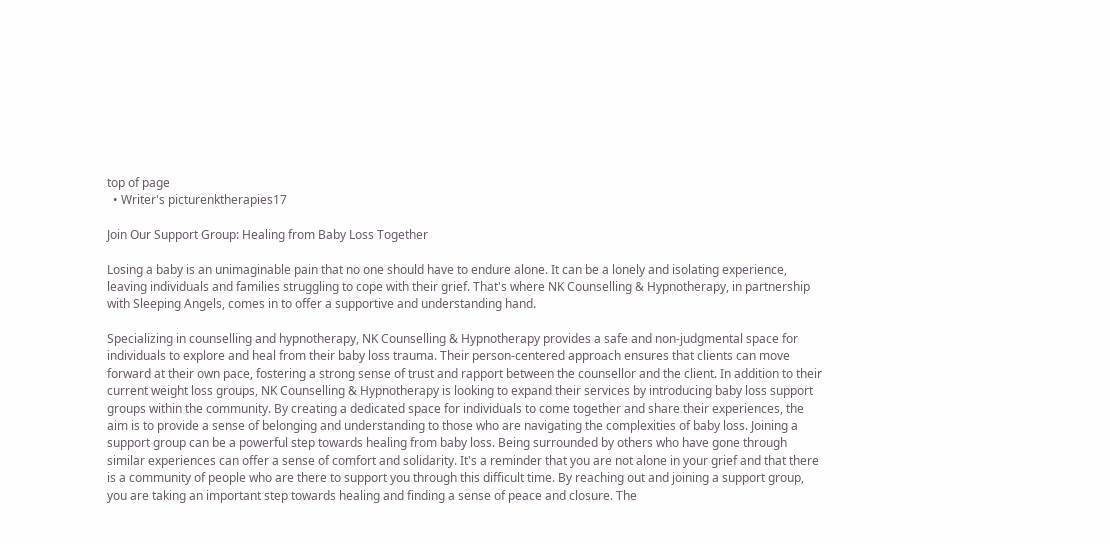top of page
  • Writer's picturenktherapies17

Join Our Support Group: Healing from Baby Loss Together

Losing a baby is an unimaginable pain that no one should have to endure alone. It can be a lonely and isolating experience, leaving individuals and families struggling to cope with their grief. That's where NK Counselling & Hypnotherapy, in partnership with Sleeping Angels, comes in to offer a supportive and understanding hand.

Specializing in counselling and hypnotherapy, NK Counselling & Hypnotherapy provides a safe and non-judgmental space for individuals to explore and heal from their baby loss trauma. Their person-centered approach ensures that clients can move forward at their own pace, fostering a strong sense of trust and rapport between the counsellor and the client. In addition to their current weight loss groups, NK Counselling & Hypnotherapy is looking to expand their services by introducing baby loss support groups within the community. By creating a dedicated space for individuals to come together and share their experiences, the aim is to provide a sense of belonging and understanding to those who are navigating the complexities of baby loss. Joining a support group can be a powerful step towards healing from baby loss. Being surrounded by others who have gone through similar experiences can offer a sense of comfort and solidarity. It's a reminder that you are not alone in your grief and that there is a community of people who are there to support you through this difficult time. By reaching out and joining a support group, you are taking an important step towards healing and finding a sense of peace and closure. The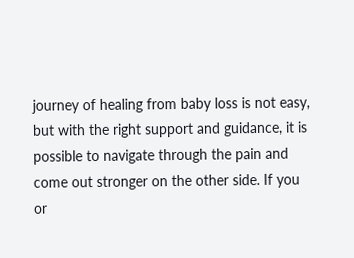journey of healing from baby loss is not easy, but with the right support and guidance, it is possible to navigate through the pain and come out stronger on the other side. If you or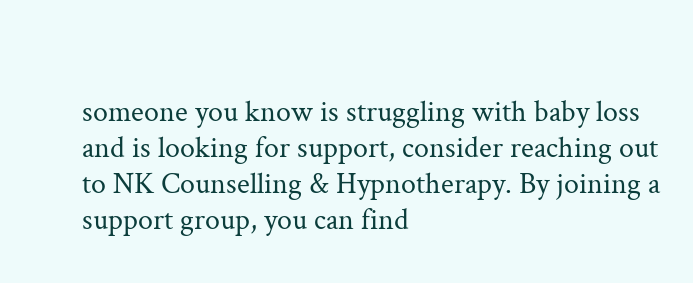someone you know is struggling with baby loss and is looking for support, consider reaching out to NK Counselling & Hypnotherapy. By joining a support group, you can find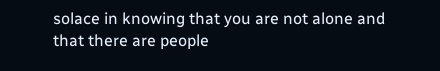solace in knowing that you are not alone and that there are people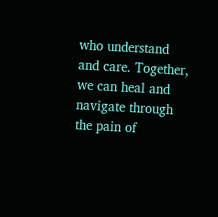who understand and care. Together, we can heal and navigate through the pain of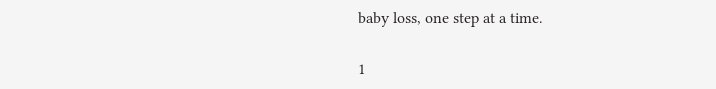baby loss, one step at a time.

1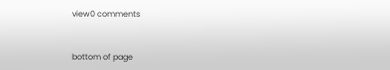view0 comments


bottom of page